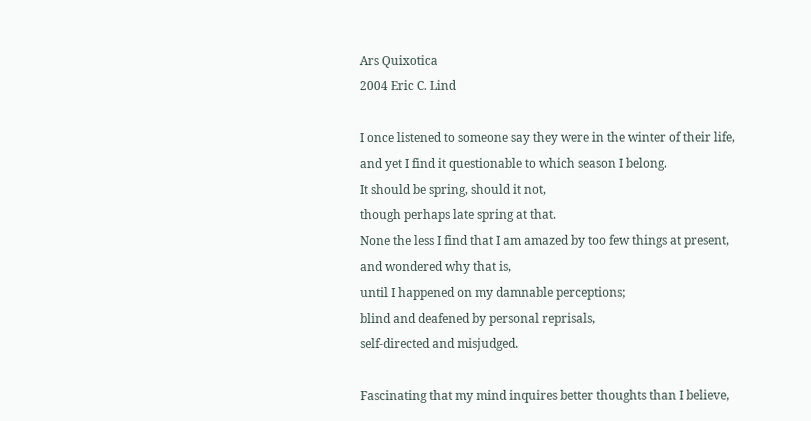Ars Quixotica
2004 Eric C. Lind

I once listened to someone say they were in the winter of their life,
and yet I find it questionable to which season I belong.
It should be spring, should it not,
though perhaps late spring at that.
None the less I find that I am amazed by too few things at present,
and wondered why that is,
until I happened on my damnable perceptions;
blind and deafened by personal reprisals,
self-directed and misjudged.

Fascinating that my mind inquires better thoughts than I believe,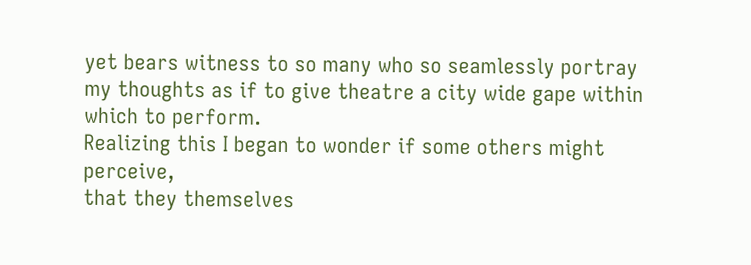yet bears witness to so many who so seamlessly portray my thoughts as if to give theatre a city wide gape within which to perform.
Realizing this I began to wonder if some others might perceive,
that they themselves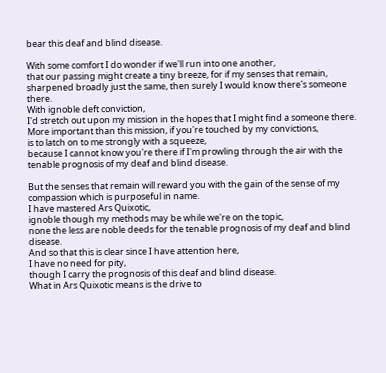bear this deaf and blind disease.

With some comfort I do wonder if we'll run into one another,
that our passing might create a tiny breeze, for if my senses that remain,
sharpened broadly just the same, then surely I would know there's someone there.
With ignoble deft conviction,
I'd stretch out upon my mission in the hopes that I might find a someone there.
More important than this mission, if you're touched by my convictions,
is to latch on to me strongly with a squeeze,
because I cannot know you're there if I'm prowling through the air with the tenable prognosis of my deaf and blind disease.

But the senses that remain will reward you with the gain of the sense of my compassion which is purposeful in name.
I have mastered Ars Quixotic,
ignoble though my methods may be while we're on the topic,
none the less are noble deeds for the tenable prognosis of my deaf and blind disease.
And so that this is clear since I have attention here,
I have no need for pity,
though I carry the prognosis of this deaf and blind disease.
What in Ars Quixotic means is the drive to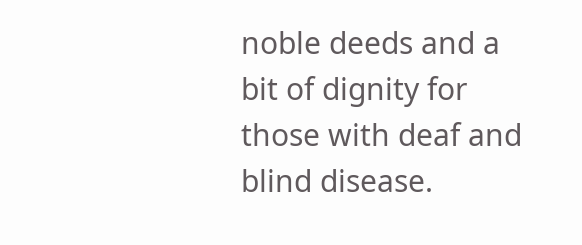noble deeds and a bit of dignity for those with deaf and blind disease.